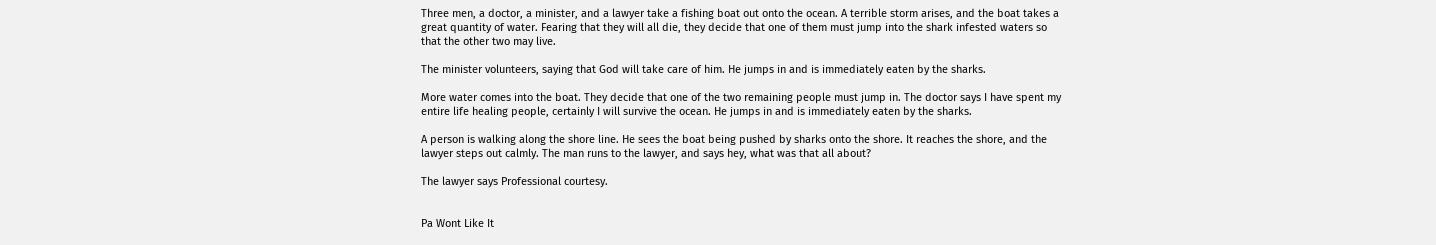Three men, a doctor, a minister, and a lawyer take a fishing boat out onto the ocean. A terrible storm arises, and the boat takes a great quantity of water. Fearing that they will all die, they decide that one of them must jump into the shark infested waters so that the other two may live.

The minister volunteers, saying that God will take care of him. He jumps in and is immediately eaten by the sharks.

More water comes into the boat. They decide that one of the two remaining people must jump in. The doctor says I have spent my entire life healing people, certainly I will survive the ocean. He jumps in and is immediately eaten by the sharks.

A person is walking along the shore line. He sees the boat being pushed by sharks onto the shore. It reaches the shore, and the lawyer steps out calmly. The man runs to the lawyer, and says hey, what was that all about?

The lawyer says Professional courtesy.


Pa Wont Like It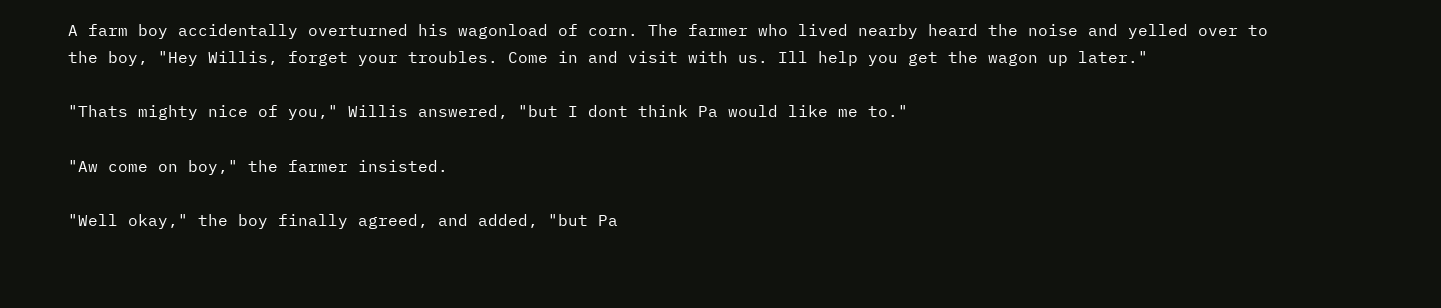A farm boy accidentally overturned his wagonload of corn. The farmer who lived nearby heard the noise and yelled over to the boy, "Hey Willis, forget your troubles. Come in and visit with us. Ill help you get the wagon up later."

"Thats mighty nice of you," Willis answered, "but I dont think Pa would like me to."

"Aw come on boy," the farmer insisted.

"Well okay," the boy finally agreed, and added, "but Pa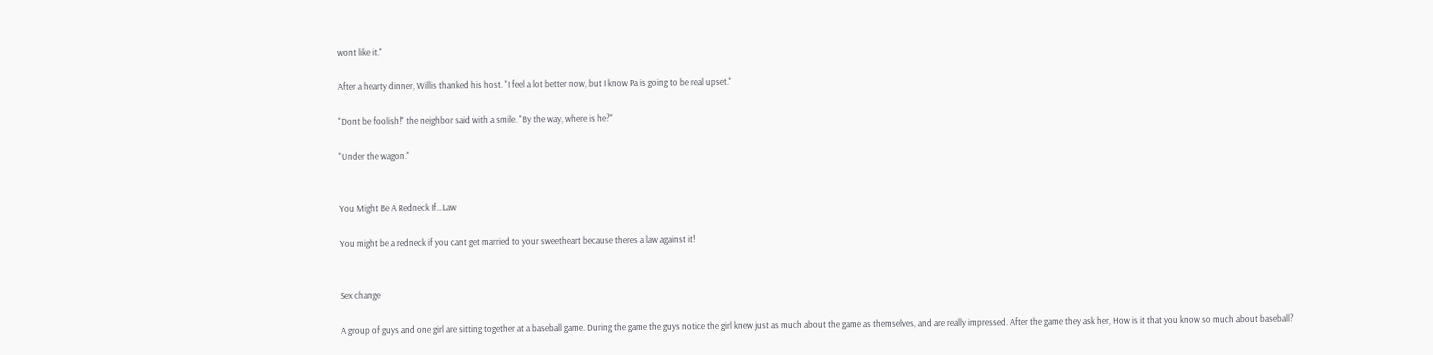wont like it."

After a hearty dinner, Willis thanked his host. "I feel a lot better now, but I know Pa is going to be real upset."

"Dont be foolish!" the neighbor said with a smile. "By the way, where is he?"

"Under the wagon."


You Might Be A Redneck If…Law

You might be a redneck if you cant get married to your sweetheart because theres a law against it!


Sex change

A group of guys and one girl are sitting together at a baseball game. During the game the guys notice the girl knew just as much about the game as themselves, and are really impressed. After the game they ask her, How is it that you know so much about baseball?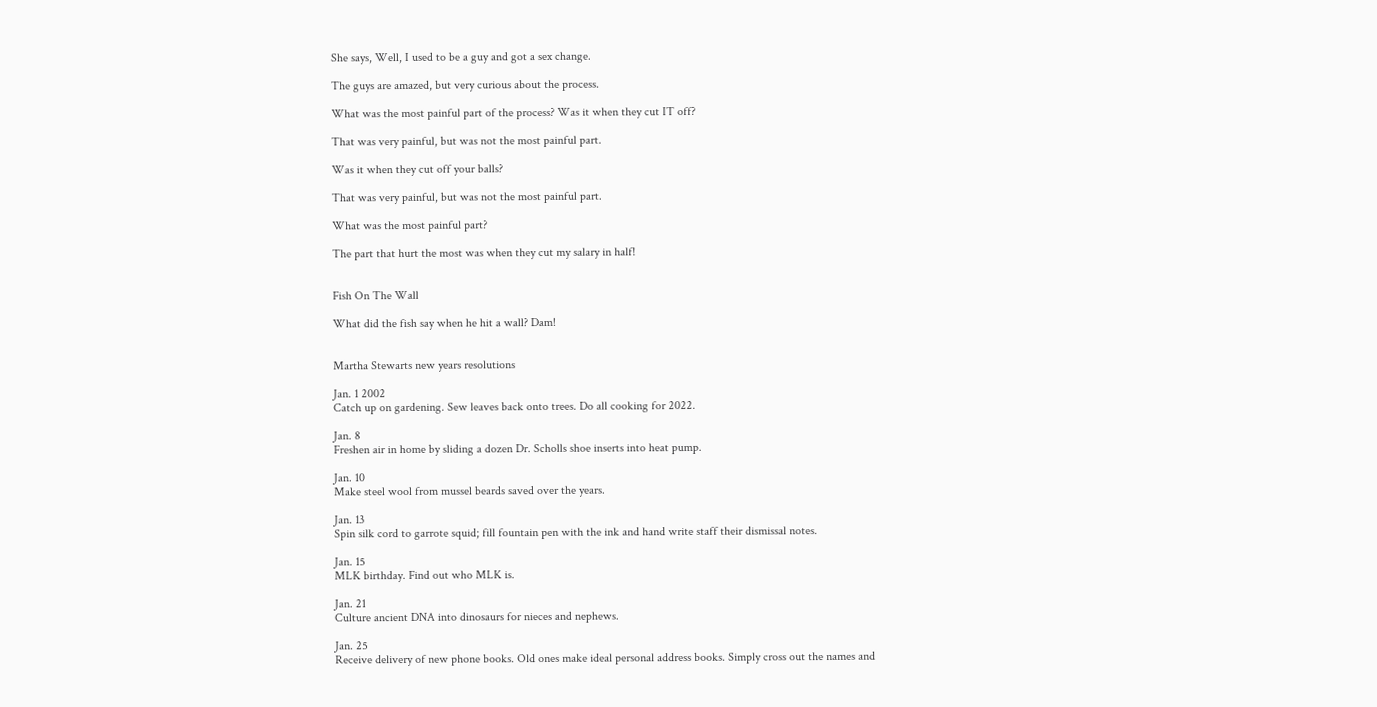She says, Well, I used to be a guy and got a sex change.

The guys are amazed, but very curious about the process.

What was the most painful part of the process? Was it when they cut IT off?

That was very painful, but was not the most painful part.

Was it when they cut off your balls?

That was very painful, but was not the most painful part.

What was the most painful part?

The part that hurt the most was when they cut my salary in half!


Fish On The Wall

What did the fish say when he hit a wall? Dam!


Martha Stewarts new years resolutions

Jan. 1 2002
Catch up on gardening. Sew leaves back onto trees. Do all cooking for 2022.

Jan. 8
Freshen air in home by sliding a dozen Dr. Scholls shoe inserts into heat pump.

Jan. 10
Make steel wool from mussel beards saved over the years.

Jan. 13
Spin silk cord to garrote squid; fill fountain pen with the ink and hand write staff their dismissal notes.

Jan. 15
MLK birthday. Find out who MLK is.

Jan. 21
Culture ancient DNA into dinosaurs for nieces and nephews.

Jan. 25
Receive delivery of new phone books. Old ones make ideal personal address books. Simply cross out the names and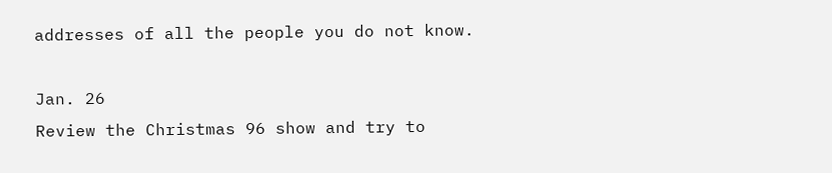addresses of all the people you do not know.

Jan. 26
Review the Christmas 96 show and try to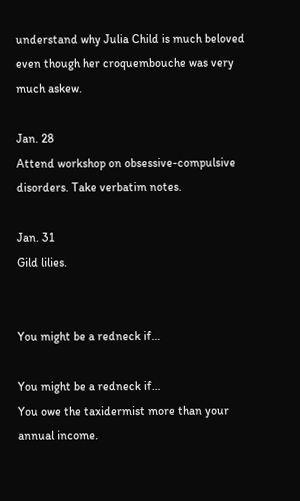understand why Julia Child is much beloved even though her croquembouche was very much askew.

Jan. 28
Attend workshop on obsessive-compulsive disorders. Take verbatim notes.

Jan. 31
Gild lilies.


You might be a redneck if…

You might be a redneck if…
You owe the taxidermist more than your annual income.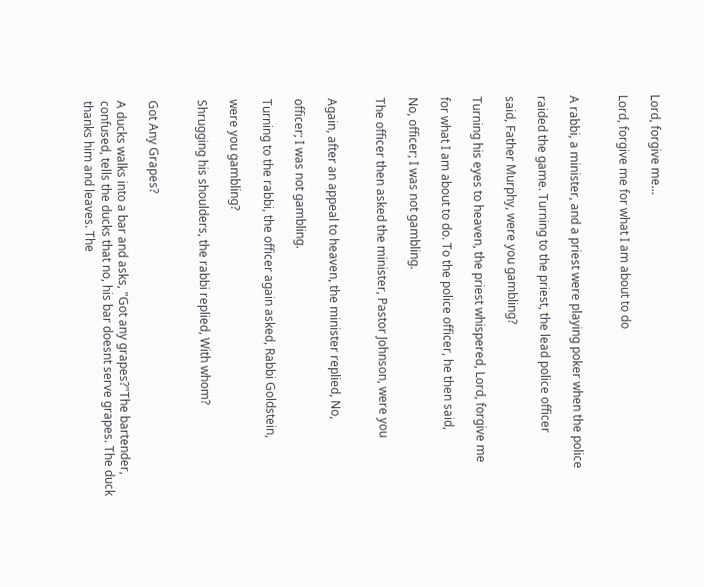Lord, forgive me…

Lord, forgive me for what I am about to do


A rabbi, a minister, and a priest were playing poker when the police

raided the game. Turning to the priest, the lead police officer

said, Father Murphy, were you gambling?

Turning his eyes to heaven, the priest whispered, Lord, forgive me

for what I am about to do. To the police officer, he then said,

No, officer; I was not gambling.

The officer then asked the minister, Pastor Johnson, were you


Again, after an appeal to heaven, the minister replied, No,

officer; I was not gambling.

Turning to the rabbi, the officer again asked, Rabbi Goldstein,

were you gambling?

Shrugging his shoulders, the rabbi replied, With whom?


Got Any Grapes?

A ducks walks into a bar and asks, "Got any grapes?"The bartender, confused, tells the ducks that no, his bar doesnt serve grapes. The duck thanks him and leaves. The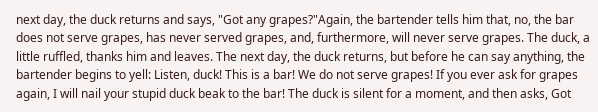next day, the duck returns and says, "Got any grapes?"Again, the bartender tells him that, no, the bar does not serve grapes, has never served grapes, and, furthermore, will never serve grapes. The duck, a little ruffled, thanks him and leaves. The next day, the duck returns, but before he can say anything, the bartender begins to yell: Listen, duck! This is a bar! We do not serve grapes! If you ever ask for grapes again, I will nail your stupid duck beak to the bar! The duck is silent for a moment, and then asks, Got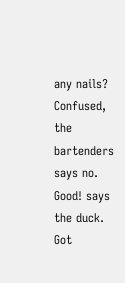any nails? Confused, the bartenders says no. Good! says the duck. Got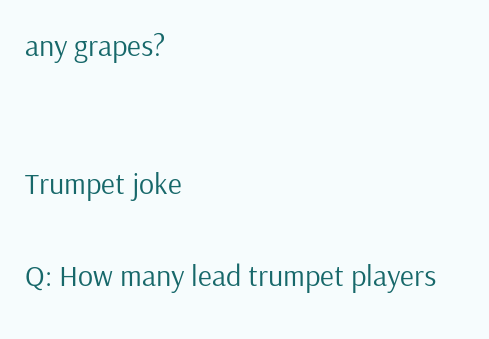any grapes?


Trumpet joke

Q: How many lead trumpet players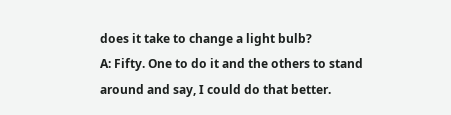does it take to change a light bulb?
A: Fifty. One to do it and the others to stand around and say, I could do that better.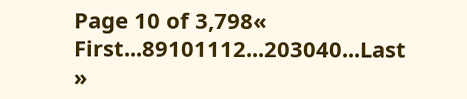Page 10 of 3,798« First...89101112...203040...Last »